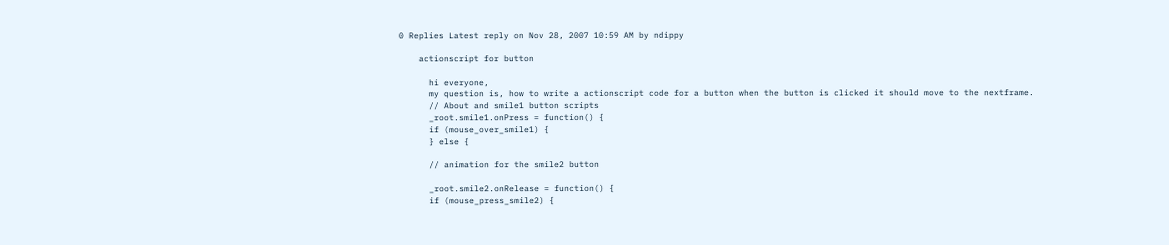0 Replies Latest reply on Nov 28, 2007 10:59 AM by ndippy

    actionscript for button

      hi everyone,
      my question is, how to write a actionscript code for a button when the button is clicked it should move to the nextframe.
      // About and smile1 button scripts
      _root.smile1.onPress = function() {
      if (mouse_over_smile1) {
      } else {

      // animation for the smile2 button

      _root.smile2.onRelease = function() {
      if (mouse_press_smile2) {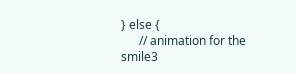} else {
      // animation for the smile3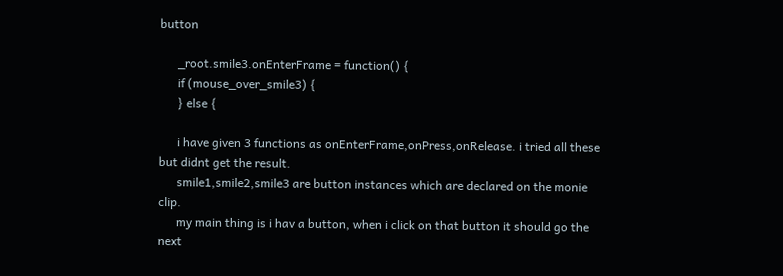button

      _root.smile3.onEnterFrame = function() {
      if (mouse_over_smile3) {
      } else {

      i have given 3 functions as onEnterFrame,onPress,onRelease. i tried all these but didnt get the result.
      smile1,smile2,smile3 are button instances which are declared on the monie clip.
      my main thing is i hav a button, when i click on that button it should go the next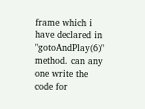frame which i have declared in "gotoAndPlay(6)" method. can any one write the code for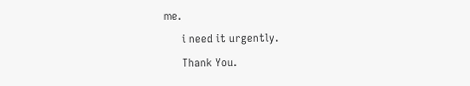me.
      i need it urgently.
      Thank You.